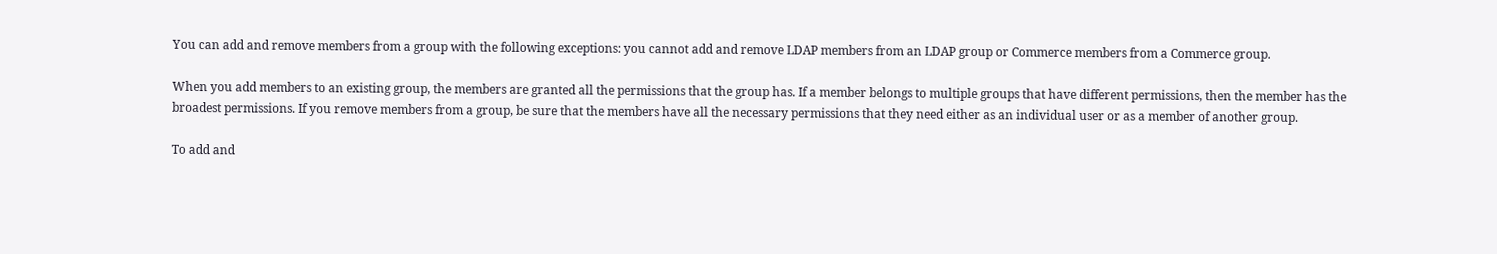You can add and remove members from a group with the following exceptions: you cannot add and remove LDAP members from an LDAP group or Commerce members from a Commerce group.

When you add members to an existing group, the members are granted all the permissions that the group has. If a member belongs to multiple groups that have different permissions, then the member has the broadest permissions. If you remove members from a group, be sure that the members have all the necessary permissions that they need either as an individual user or as a member of another group.

To add and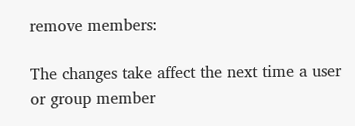remove members:

The changes take affect the next time a user or group member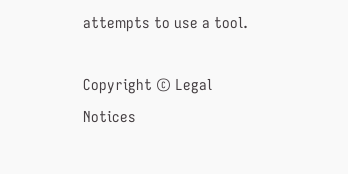attempts to use a tool.

Copyright © Legal Notices